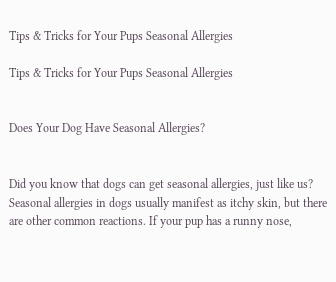Tips & Tricks for Your Pups Seasonal Allergies

Tips & Tricks for Your Pups Seasonal Allergies


Does Your Dog Have Seasonal Allergies?


Did you know that dogs can get seasonal allergies, just like us? Seasonal allergies in dogs usually manifest as itchy skin, but there are other common reactions. If your pup has a runny nose,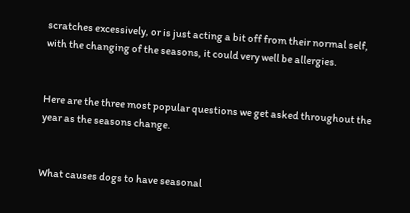scratches excessively, or is just acting a bit off from their normal self, with the changing of the seasons, it could very well be allergies.


Here are the three most popular questions we get asked throughout the year as the seasons change.


What causes dogs to have seasonal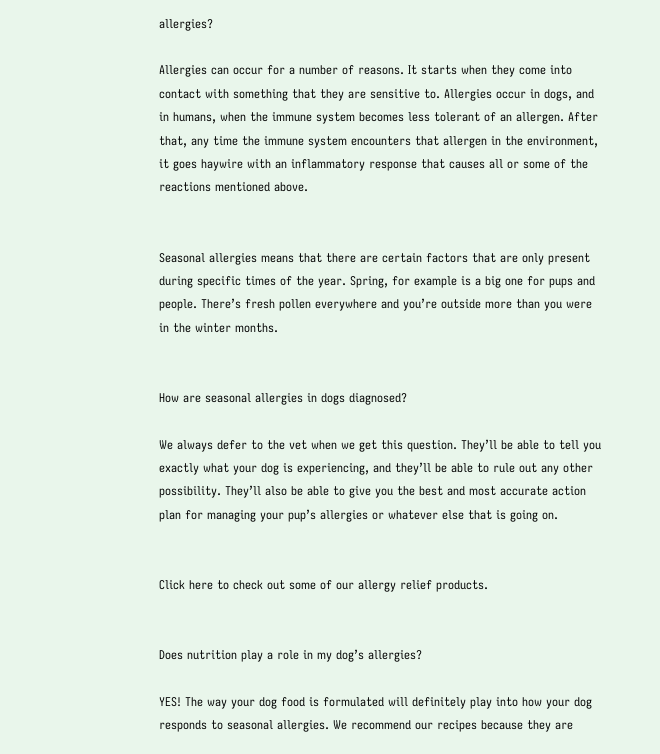allergies?

Allergies can occur for a number of reasons. It starts when they come into contact with something that they are sensitive to. Allergies occur in dogs, and in humans, when the immune system becomes less tolerant of an allergen. After that, any time the immune system encounters that allergen in the environment, it goes haywire with an inflammatory response that causes all or some of the reactions mentioned above.


Seasonal allergies means that there are certain factors that are only present during specific times of the year. Spring, for example is a big one for pups and people. There’s fresh pollen everywhere and you’re outside more than you were in the winter months.


How are seasonal allergies in dogs diagnosed?

We always defer to the vet when we get this question. They’ll be able to tell you exactly what your dog is experiencing, and they’ll be able to rule out any other possibility. They’ll also be able to give you the best and most accurate action plan for managing your pup’s allergies or whatever else that is going on.


Click here to check out some of our allergy relief products.


Does nutrition play a role in my dog’s allergies?

YES! The way your dog food is formulated will definitely play into how your dog responds to seasonal allergies. We recommend our recipes because they are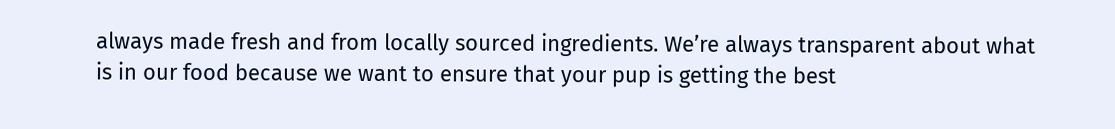always made fresh and from locally sourced ingredients. We’re always transparent about what is in our food because we want to ensure that your pup is getting the best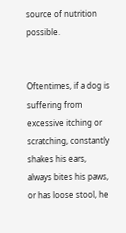source of nutrition possible.


Oftentimes, if a dog is suffering from excessive itching or scratching, constantly shakes his ears, always bites his paws, or has loose stool, he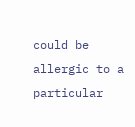could be allergic to a particular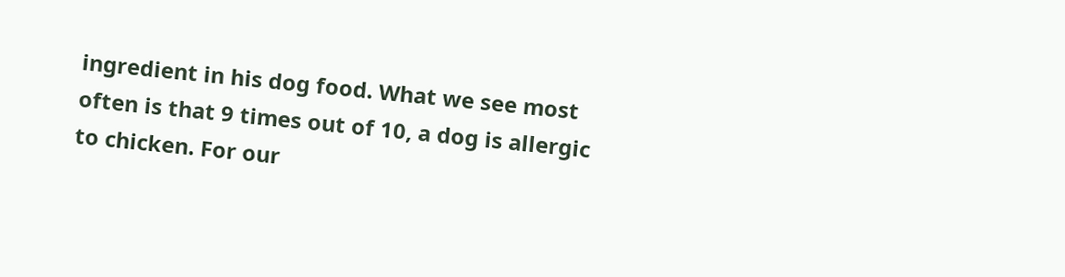ingredient in his dog food. What we see most often is that 9 times out of 10, a dog is allergic to chicken. For our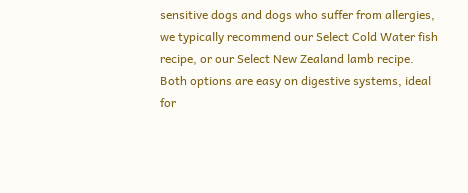sensitive dogs and dogs who suffer from allergies, we typically recommend our Select Cold Water fish recipe, or our Select New Zealand lamb recipe. Both options are easy on digestive systems, ideal for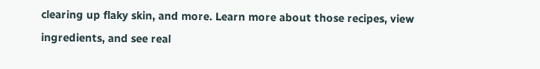clearing up flaky skin, and more. Learn more about those recipes, view ingredients, and see real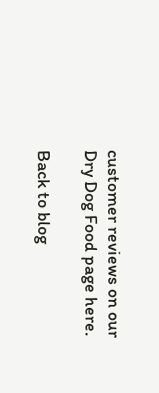customer reviews on our Dry Dog Food page here.

Back to blog